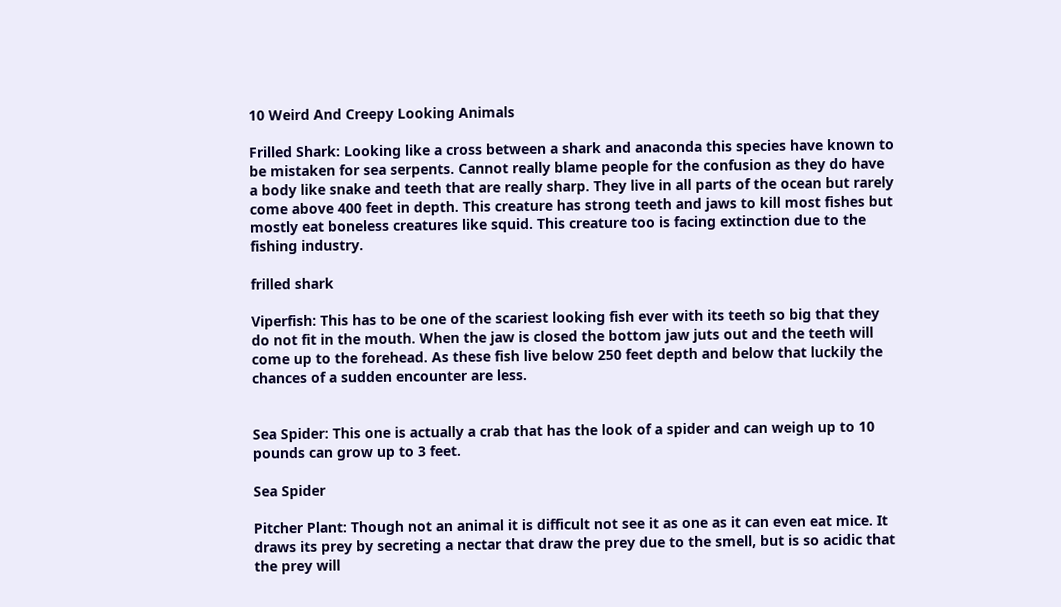10 Weird And Creepy Looking Animals

Frilled Shark: Looking like a cross between a shark and anaconda this species have known to be mistaken for sea serpents. Cannot really blame people for the confusion as they do have a body like snake and teeth that are really sharp. They live in all parts of the ocean but rarely come above 400 feet in depth. This creature has strong teeth and jaws to kill most fishes but mostly eat boneless creatures like squid. This creature too is facing extinction due to the fishing industry.

frilled shark

Viperfish: This has to be one of the scariest looking fish ever with its teeth so big that they do not fit in the mouth. When the jaw is closed the bottom jaw juts out and the teeth will come up to the forehead. As these fish live below 250 feet depth and below that luckily the chances of a sudden encounter are less.


Sea Spider: This one is actually a crab that has the look of a spider and can weigh up to 10 pounds can grow up to 3 feet.

Sea Spider

Pitcher Plant: Though not an animal it is difficult not see it as one as it can even eat mice. It draws its prey by secreting a nectar that draw the prey due to the smell, but is so acidic that the prey will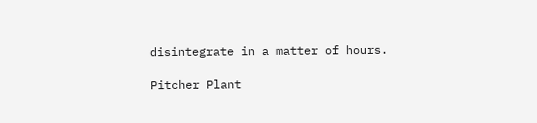disintegrate in a matter of hours.

Pitcher Plant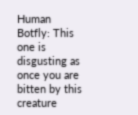Human Botfly: This one is disgusting as once you are bitten by this creature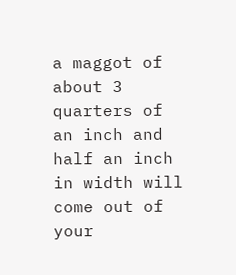a maggot of about 3 quarters of an inch and half an inch in width will come out of your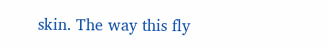skin. The way this fly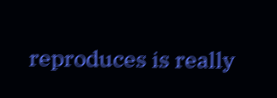reproduces is really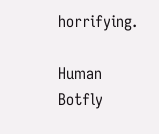horrifying.

Human Botfly